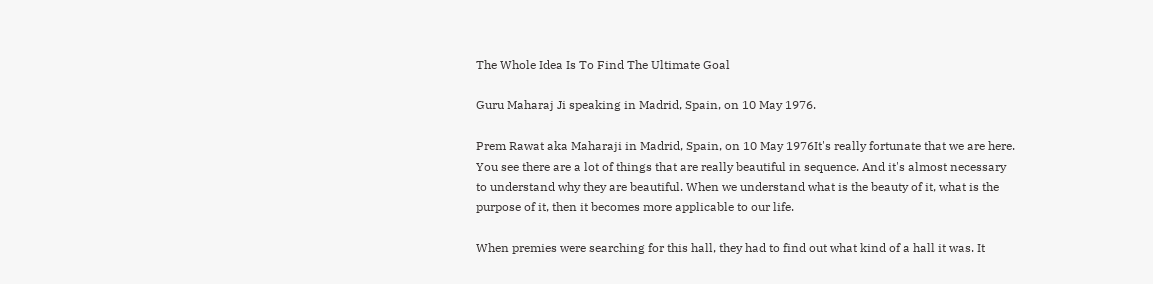The Whole Idea Is To Find The Ultimate Goal

Guru Maharaj Ji speaking in Madrid, Spain, on 10 May 1976.

Prem Rawat aka Maharaji in Madrid, Spain, on 10 May 1976It's really fortunate that we are here. You see there are a lot of things that are really beautiful in sequence. And it's almost necessary to understand why they are beautiful. When we understand what is the beauty of it, what is the purpose of it, then it becomes more applicable to our life.

When premies were searching for this hall, they had to find out what kind of a hall it was. It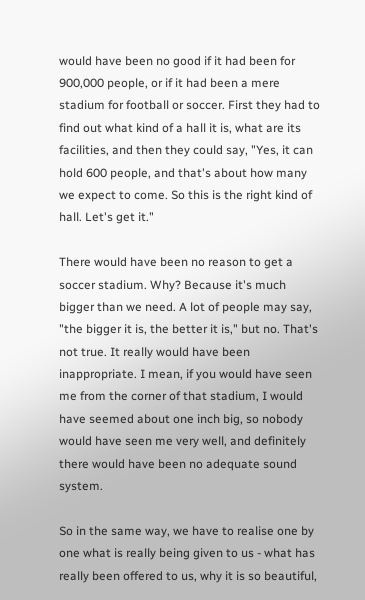would have been no good if it had been for 900,000 people, or if it had been a mere stadium for football or soccer. First they had to find out what kind of a hall it is, what are its facilities, and then they could say, "Yes, it can hold 600 people, and that's about how many we expect to come. So this is the right kind of hall. Let's get it."

There would have been no reason to get a soccer stadium. Why? Because it's much bigger than we need. A lot of people may say, "the bigger it is, the better it is," but no. That's not true. It really would have been inappropriate. I mean, if you would have seen me from the corner of that stadium, I would have seemed about one inch big, so nobody would have seen me very well, and definitely there would have been no adequate sound system.

So in the same way, we have to realise one by one what is really being given to us - what has really been offered to us, why it is so beautiful,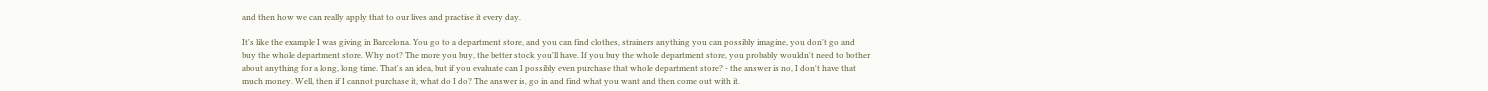and then how we can really apply that to our lives and practise it every day.

It's like the example I was giving in Barcelona. You go to a department store, and you can find clothes, strainers anything you can possibly imagine, you don't go and buy the whole department store. Why not? The more you buy, the better stock you'll have. If you buy the whole department store, you probably wouldn't need to bother about anything for a long, long time. That's an idea, but if you evaluate can I possibly even purchase that whole department store? - the answer is no, I don't have that much money. Well, then if I cannot purchase it, what do I do? The answer is, go in and find what you want and then come out with it.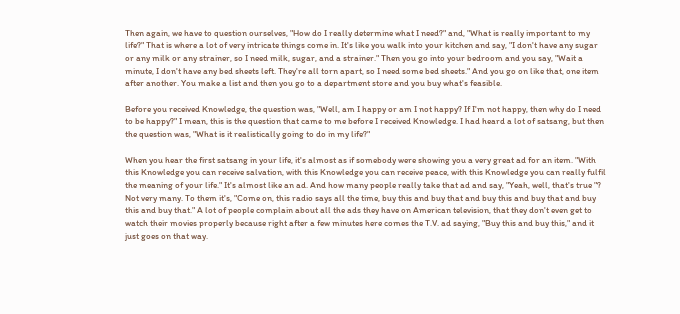Then again, we have to question ourselves, "How do I really determine what I need?" and, "What is really important to my life?" That is where a lot of very intricate things come in. It's like you walk into your kitchen and say, "I don't have any sugar or any milk or any strainer, so I need milk, sugar, and a strainer." Then you go into your bedroom and you say, "Wait a minute, I don't have any bed sheets left. They're all torn apart, so I need some bed sheets." And you go on like that, one item after another. You make a list and then you go to a department store and you buy what's feasible.

Before you received Knowledge, the question was, "Well, am I happy or am I not happy? If I'm not happy, then why do I need to be happy?" I mean, this is the question that came to me before I received Knowledge. I had heard a lot of satsang, but then the question was, "What is it realistically going to do in my life?"

When you hear the first satsang in your life, it's almost as if somebody were showing you a very great ad for an item. "With this Knowledge you can receive salvation, with this Knowledge you can receive peace, with this Knowledge you can really fulfil the meaning of your life." It's almost like an ad. And how many people really take that ad and say, "Yeah, well, that's true "? Not very many. To them it's, "Come on, this radio says all the time, buy this and buy that and buy this and buy that and buy this and buy that." A lot of people complain about all the ads they have on American television, that they don't even get to watch their movies properly because right after a few minutes here comes the T.V. ad saying, "Buy this and buy this," and it just goes on that way.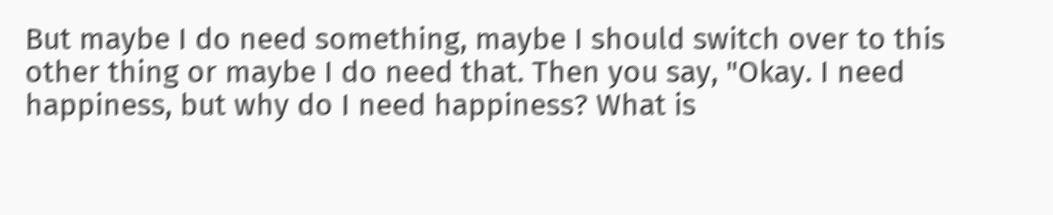But maybe I do need something, maybe I should switch over to this other thing or maybe I do need that. Then you say, "Okay. I need happiness, but why do I need happiness? What is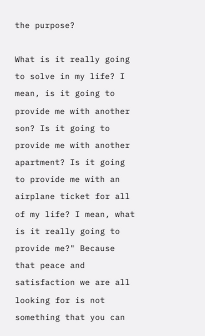the purpose?

What is it really going to solve in my life? I mean, is it going to provide me with another son? Is it going to provide me with another apartment? Is it going to provide me with an airplane ticket for all of my life? I mean, what is it really going to provide me?" Because that peace and satisfaction we are all looking for is not something that you can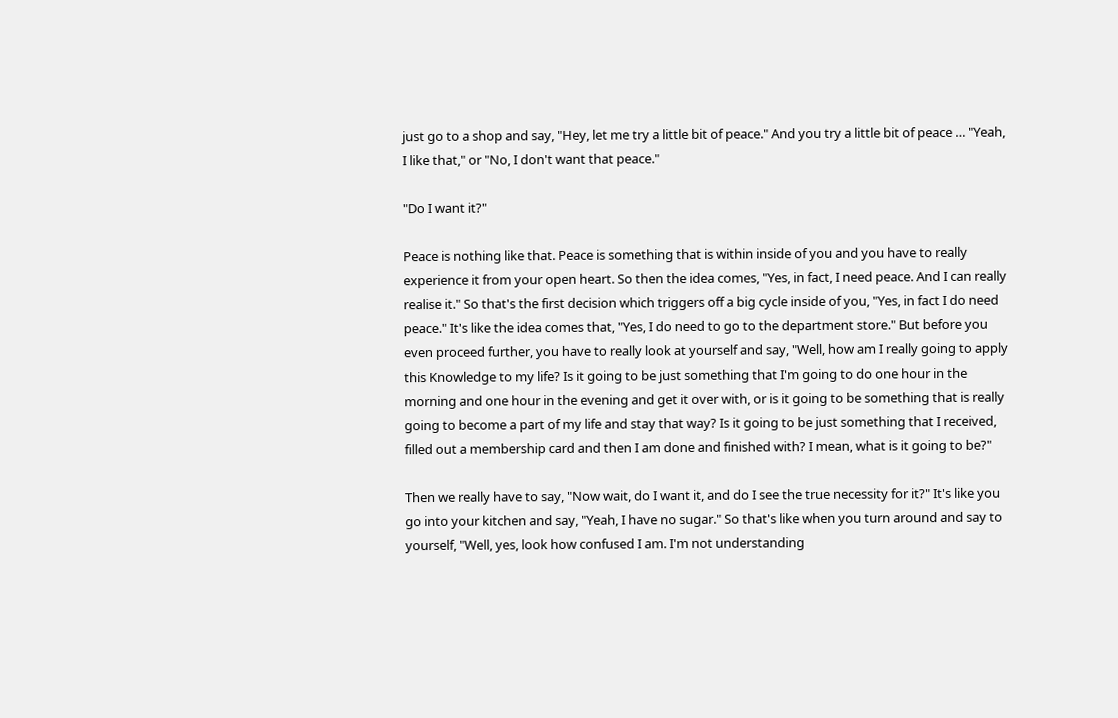just go to a shop and say, "Hey, let me try a little bit of peace." And you try a little bit of peace … "Yeah, I like that," or "No, I don't want that peace."

"Do I want it?"

Peace is nothing like that. Peace is something that is within inside of you and you have to really experience it from your open heart. So then the idea comes, "Yes, in fact, I need peace. And I can really realise it." So that's the first decision which triggers off a big cycle inside of you, "Yes, in fact I do need peace." It's like the idea comes that, "Yes, I do need to go to the department store." But before you even proceed further, you have to really look at yourself and say, "Well, how am I really going to apply this Knowledge to my life? Is it going to be just something that I'm going to do one hour in the morning and one hour in the evening and get it over with, or is it going to be something that is really going to become a part of my life and stay that way? Is it going to be just something that I received, filled out a membership card and then I am done and finished with? I mean, what is it going to be?"

Then we really have to say, "Now wait, do I want it, and do I see the true necessity for it?" It's like you go into your kitchen and say, "Yeah, I have no sugar." So that's like when you turn around and say to yourself, "Well, yes, look how confused I am. I'm not understanding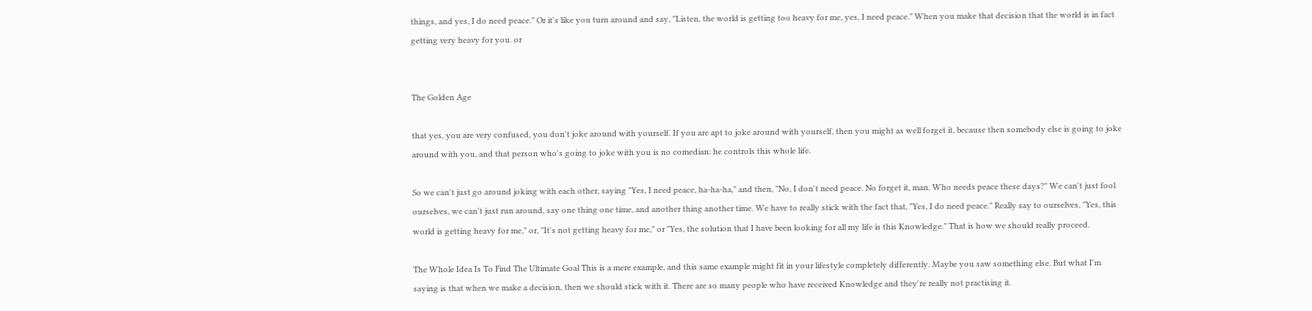things, and yes, I do need peace." Or it's like you turn around and say, "Listen, the world is getting too heavy for me, yes, I need peace." When you make that decision that the world is in fact getting very heavy for you. or


The Golden Age

that yes, you are very confused, you don't joke around with yourself. If you are apt to joke around with yourself, then you might as well forget it, because then somebody else is going to joke around with you, and that person who's going to joke with you is no comedian: he controls this whole life.

So we can't just go around joking with each other, saying "Yes, I need peace, ha-ha-ha," and then, "No, I don't need peace. No forget it, man. Who needs peace these days?" We can't just fool ourselves, we can't just run around, say one thing one time, and another thing another time. We have to really stick with the fact that, "Yes, I do need peace." Really say to ourselves, "Yes, this world is getting heavy for me," or, "It's not getting heavy for me," or "Yes, the solution that I have been looking for all my life is this Knowledge." That is how we should really proceed.

The Whole Idea Is To Find The Ultimate Goal This is a mere example, and this same example might fit in your lifestyle completely differently. Maybe you saw something else. But what I'm saying is that when we make a decision, then we should stick with it. There are so many people who have received Knowledge and they're really not practising it.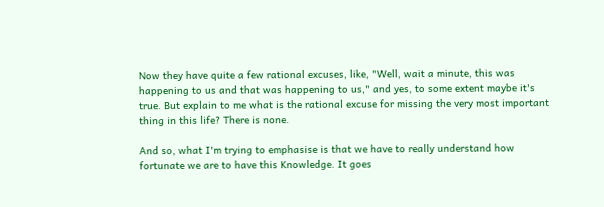Now they have quite a few rational excuses, like, "Well, wait a minute, this was happening to us and that was happening to us," and yes, to some extent maybe it's true. But explain to me what is the rational excuse for missing the very most important thing in this life? There is none.

And so, what I'm trying to emphasise is that we have to really understand how fortunate we are to have this Knowledge. It goes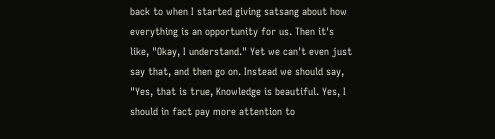back to when I started giving satsang about how everything is an opportunity for us. Then it's like, "Okay, I understand." Yet we can't even just say that, and then go on. Instead we should say, "Yes, that is true, Knowledge is beautiful. Yes, I should in fact pay more attention to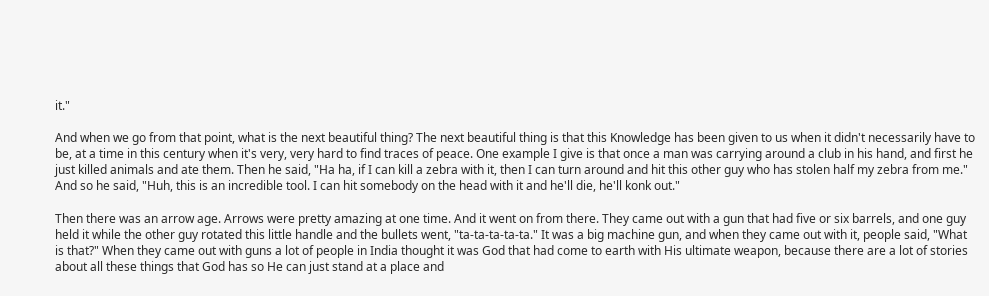it."

And when we go from that point, what is the next beautiful thing? The next beautiful thing is that this Knowledge has been given to us when it didn't necessarily have to be, at a time in this century when it's very, very hard to find traces of peace. One example I give is that once a man was carrying around a club in his hand, and first he just killed animals and ate them. Then he said, "Ha ha, if I can kill a zebra with it, then I can turn around and hit this other guy who has stolen half my zebra from me." And so he said, "Huh, this is an incredible tool. I can hit somebody on the head with it and he'll die, he'll konk out."

Then there was an arrow age. Arrows were pretty amazing at one time. And it went on from there. They came out with a gun that had five or six barrels, and one guy held it while the other guy rotated this little handle and the bullets went, "ta-ta-ta-ta-ta." It was a big machine gun, and when they came out with it, people said, "What is that?" When they came out with guns a lot of people in India thought it was God that had come to earth with His ultimate weapon, because there are a lot of stories about all these things that God has so He can just stand at a place and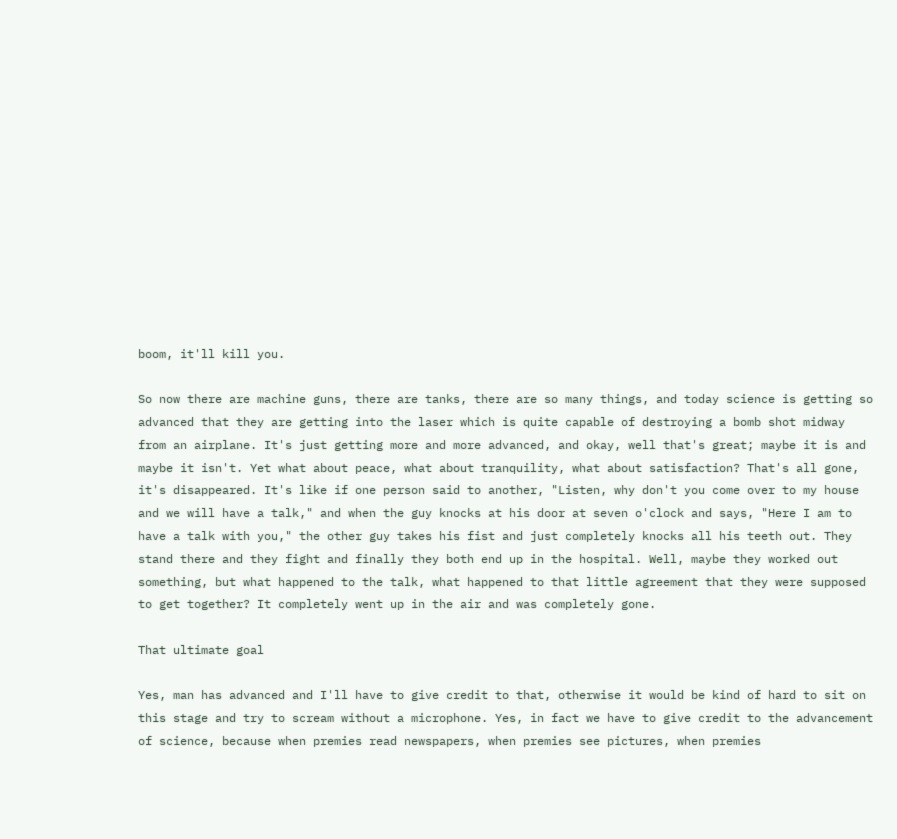boom, it'll kill you.

So now there are machine guns, there are tanks, there are so many things, and today science is getting so advanced that they are getting into the laser which is quite capable of destroying a bomb shot midway from an airplane. It's just getting more and more advanced, and okay, well that's great; maybe it is and maybe it isn't. Yet what about peace, what about tranquility, what about satisfaction? That's all gone, it's disappeared. It's like if one person said to another, "Listen, why don't you come over to my house and we will have a talk," and when the guy knocks at his door at seven o'clock and says, "Here I am to have a talk with you," the other guy takes his fist and just completely knocks all his teeth out. They stand there and they fight and finally they both end up in the hospital. Well, maybe they worked out something, but what happened to the talk, what happened to that little agreement that they were supposed to get together? It completely went up in the air and was completely gone.

That ultimate goal

Yes, man has advanced and I'll have to give credit to that, otherwise it would be kind of hard to sit on this stage and try to scream without a microphone. Yes, in fact we have to give credit to the advancement of science, because when premies read newspapers, when premies see pictures, when premies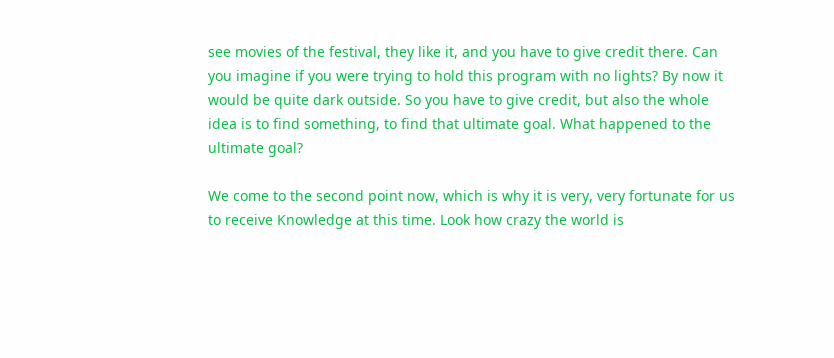see movies of the festival, they like it, and you have to give credit there. Can you imagine if you were trying to hold this program with no lights? By now it would be quite dark outside. So you have to give credit, but also the whole idea is to find something, to find that ultimate goal. What happened to the ultimate goal?

We come to the second point now, which is why it is very, very fortunate for us to receive Knowledge at this time. Look how crazy the world is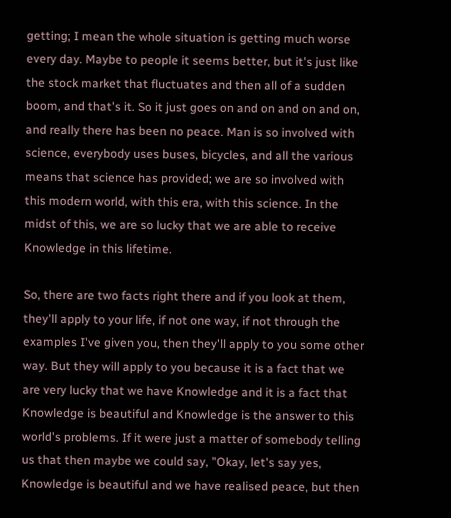getting; I mean the whole situation is getting much worse every day. Maybe to people it seems better, but it's just like the stock market that fluctuates and then all of a sudden boom, and that's it. So it just goes on and on and on and on, and really there has been no peace. Man is so involved with science, everybody uses buses, bicycles, and all the various means that science has provided; we are so involved with this modern world, with this era, with this science. In the midst of this, we are so lucky that we are able to receive Knowledge in this lifetime.

So, there are two facts right there and if you look at them, they'll apply to your life, if not one way, if not through the examples I've given you, then they'll apply to you some other way. But they will apply to you because it is a fact that we are very lucky that we have Knowledge and it is a fact that Knowledge is beautiful and Knowledge is the answer to this world's problems. If it were just a matter of somebody telling us that then maybe we could say, "Okay, let's say yes, Knowledge is beautiful and we have realised peace, but then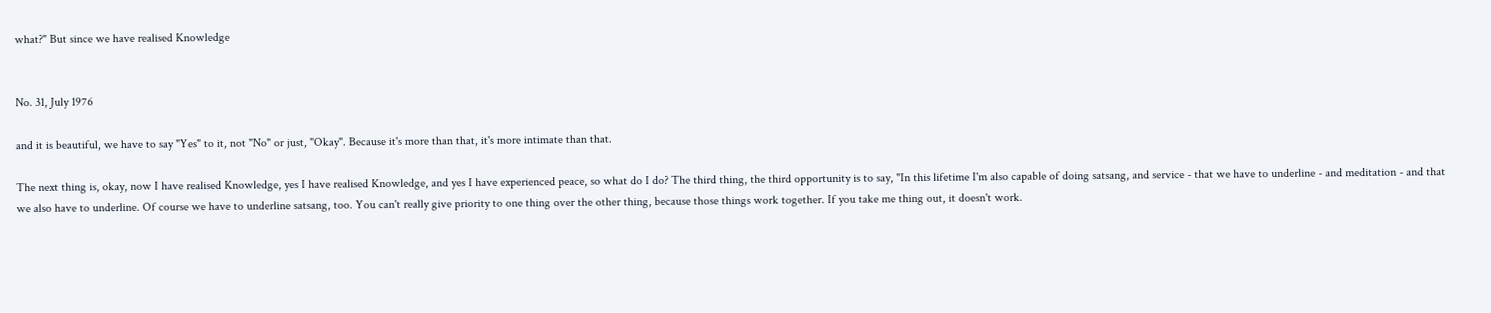what?" But since we have realised Knowledge


No. 31, July 1976

and it is beautiful, we have to say "Yes" to it, not "No" or just, "Okay". Because it's more than that, it's more intimate than that.

The next thing is, okay, now I have realised Knowledge, yes I have realised Knowledge, and yes I have experienced peace, so what do I do? The third thing, the third opportunity is to say, "In this lifetime I'm also capable of doing satsang, and service - that we have to underline - and meditation - and that we also have to underline. Of course we have to underline satsang, too. You can't really give priority to one thing over the other thing, because those things work together. If you take me thing out, it doesn't work.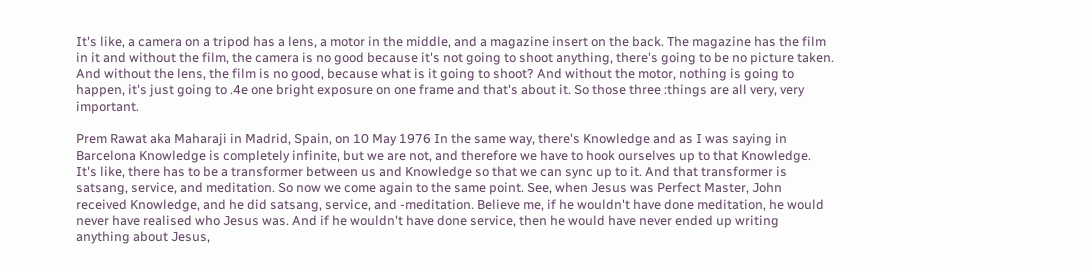It's like, a camera on a tripod has a lens, a motor in the middle, and a magazine insert on the back. The magazine has the film in it and without the film, the camera is no good because it's not going to shoot anything, there's going to be no picture taken. And without the lens, the film is no good, because what is it going to shoot? And without the motor, nothing is going to happen, it's just going to .4e one bright exposure on one frame and that's about it. So those three :things are all very, very important.

Prem Rawat aka Maharaji in Madrid, Spain, on 10 May 1976 In the same way, there's Knowledge and as I was saying in Barcelona Knowledge is completely infinite, but we are not, and therefore we have to hook ourselves up to that Knowledge. It's like, there has to be a transformer between us and Knowledge so that we can sync up to it. And that transformer is satsang, service, and meditation. So now we come again to the same point. See, when Jesus was Perfect Master, John received Knowledge, and he did satsang, service, and -meditation. Believe me, if he wouldn't have done meditation, he would never have realised who Jesus was. And if he wouldn't have done service, then he would have never ended up writing anything about Jesus,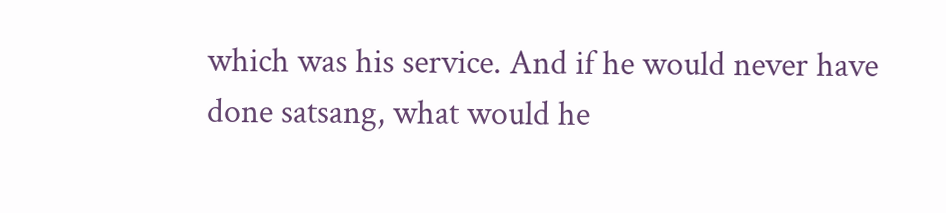which was his service. And if he would never have done satsang, what would he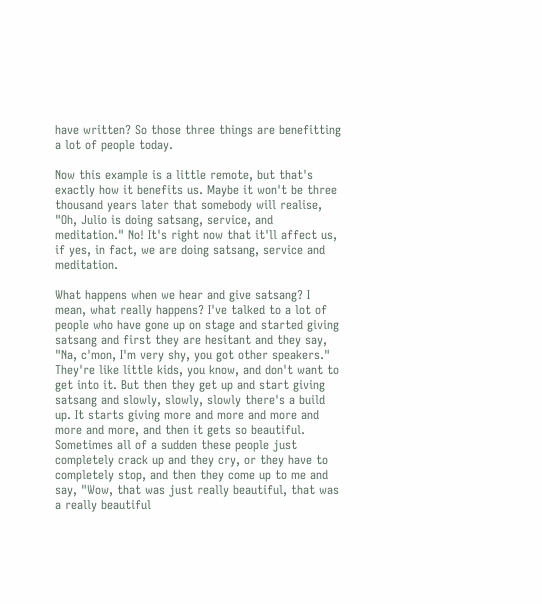have written? So those three things are benefitting a lot of people today.

Now this example is a little remote, but that's exactly how it benefits us. Maybe it won't be three thousand years later that somebody will realise, "Oh, Julio is doing satsang, service, and meditation." No! It's right now that it'll affect us, if yes, in fact, we are doing satsang, service and meditation.

What happens when we hear and give satsang? I mean, what really happens? I've talked to a lot of people who have gone up on stage and started giving satsang and first they are hesitant and they say, "Na, c'mon, I'm very shy, you got other speakers." They're like little kids, you know, and don't want to get into it. But then they get up and start giving satsang and slowly, slowly, slowly there's a build up. It starts giving more and more and more and more and more, and then it gets so beautiful. Sometimes all of a sudden these people just completely crack up and they cry, or they have to completely stop, and then they come up to me and say, "Wow, that was just really beautiful, that was a really beautiful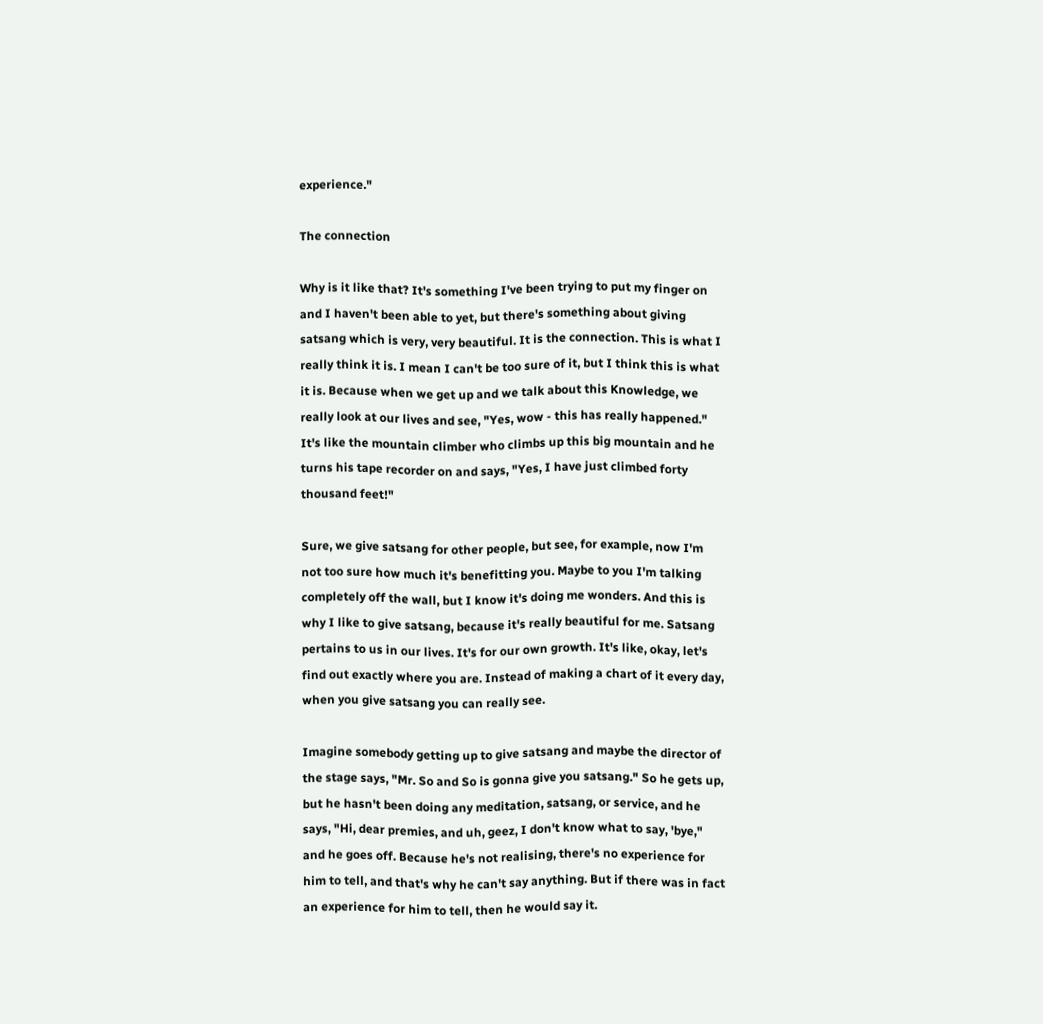experience."

The connection

Why is it like that? It's something I've been trying to put my finger on and I haven't been able to yet, but there's something about giving satsang which is very, very beautiful. It is the connection. This is what I really think it is. I mean I can't be too sure of it, but I think this is what it is. Because when we get up and we talk about this Knowledge, we really look at our lives and see, "Yes, wow - this has really happened." It's like the mountain climber who climbs up this big mountain and he turns his tape recorder on and says, "Yes, I have just climbed forty thousand feet!"

Sure, we give satsang for other people, but see, for example, now I'm not too sure how much it's benefitting you. Maybe to you I'm talking completely off the wall, but I know it's doing me wonders. And this is why I like to give satsang, because it's really beautiful for me. Satsang pertains to us in our lives. It's for our own growth. It's like, okay, let's find out exactly where you are. Instead of making a chart of it every day, when you give satsang you can really see.

Imagine somebody getting up to give satsang and maybe the director of the stage says, "Mr. So and So is gonna give you satsang." So he gets up, but he hasn't been doing any meditation, satsang, or service, and he says, "Hi, dear premies, and uh, geez, I don't know what to say, 'bye," and he goes off. Because he's not realising, there's no experience for him to tell, and that's why he can't say anything. But if there was in fact an experience for him to tell, then he would say it.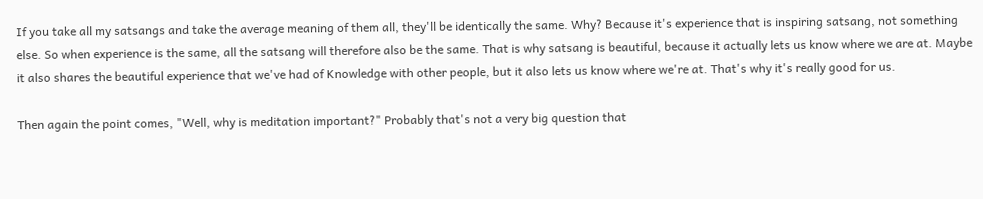If you take all my satsangs and take the average meaning of them all, they'll be identically the same. Why? Because it's experience that is inspiring satsang, not something else. So when experience is the same, all the satsang will therefore also be the same. That is why satsang is beautiful, because it actually lets us know where we are at. Maybe it also shares the beautiful experience that we've had of Knowledge with other people, but it also lets us know where we're at. That's why it's really good for us.

Then again the point comes, "Well, why is meditation important?" Probably that's not a very big question that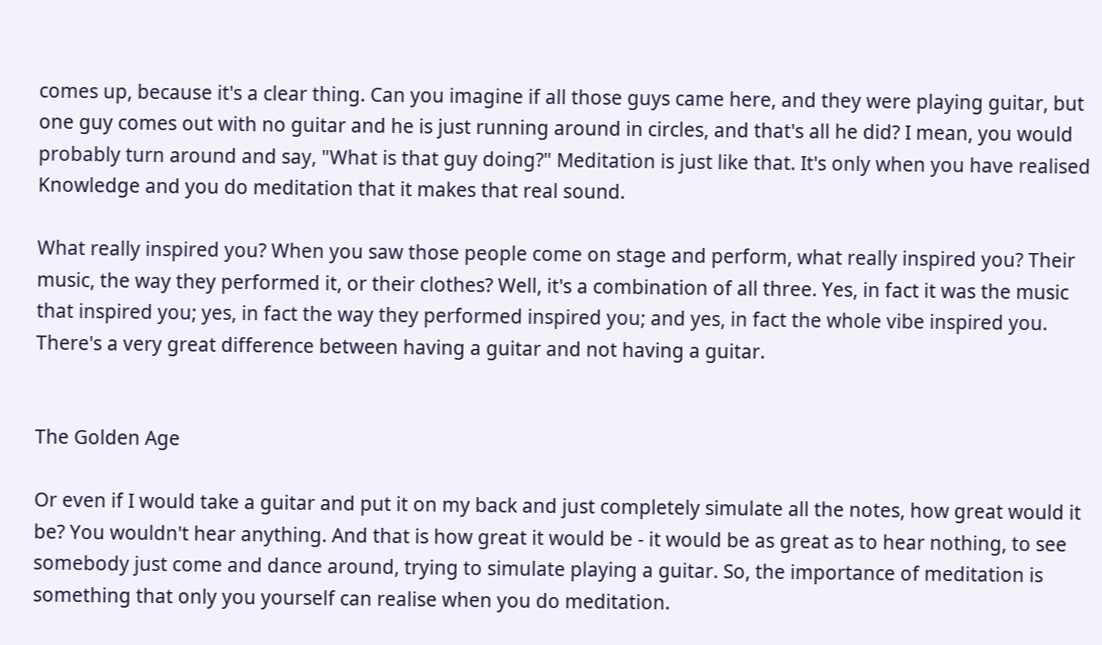comes up, because it's a clear thing. Can you imagine if all those guys came here, and they were playing guitar, but one guy comes out with no guitar and he is just running around in circles, and that's all he did? I mean, you would probably turn around and say, "What is that guy doing?" Meditation is just like that. It's only when you have realised Knowledge and you do meditation that it makes that real sound.

What really inspired you? When you saw those people come on stage and perform, what really inspired you? Their music, the way they performed it, or their clothes? Well, it's a combination of all three. Yes, in fact it was the music that inspired you; yes, in fact the way they performed inspired you; and yes, in fact the whole vibe inspired you. There's a very great difference between having a guitar and not having a guitar.


The Golden Age

Or even if I would take a guitar and put it on my back and just completely simulate all the notes, how great would it be? You wouldn't hear anything. And that is how great it would be - it would be as great as to hear nothing, to see somebody just come and dance around, trying to simulate playing a guitar. So, the importance of meditation is something that only you yourself can realise when you do meditation.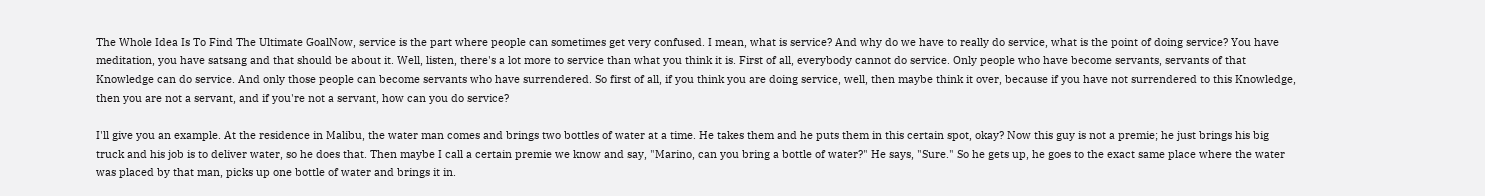The Whole Idea Is To Find The Ultimate GoalNow, service is the part where people can sometimes get very confused. I mean, what is service? And why do we have to really do service, what is the point of doing service? You have meditation, you have satsang and that should be about it. Well, listen, there's a lot more to service than what you think it is. First of all, everybody cannot do service. Only people who have become servants, servants of that Knowledge can do service. And only those people can become servants who have surrendered. So first of all, if you think you are doing service, well, then maybe think it over, because if you have not surrendered to this Knowledge, then you are not a servant, and if you're not a servant, how can you do service?

I'll give you an example. At the residence in Malibu, the water man comes and brings two bottles of water at a time. He takes them and he puts them in this certain spot, okay? Now this guy is not a premie; he just brings his big truck and his job is to deliver water, so he does that. Then maybe I call a certain premie we know and say, "Marino, can you bring a bottle of water?" He says, "Sure." So he gets up, he goes to the exact same place where the water was placed by that man, picks up one bottle of water and brings it in.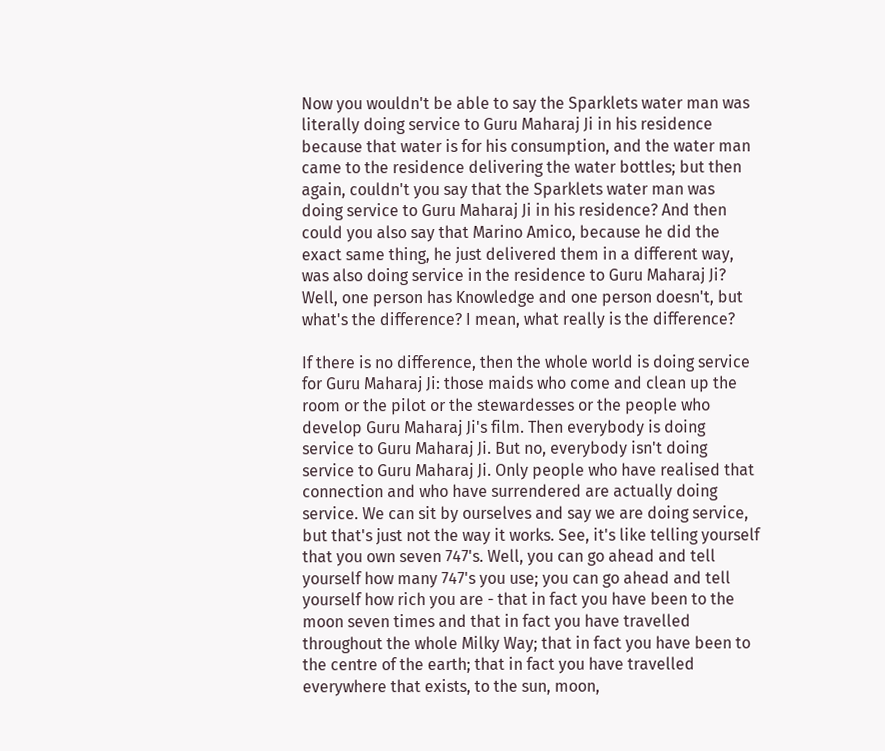Now you wouldn't be able to say the Sparklets water man was literally doing service to Guru Maharaj Ji in his residence because that water is for his consumption, and the water man came to the residence delivering the water bottles; but then again, couldn't you say that the Sparklets water man was doing service to Guru Maharaj Ji in his residence? And then could you also say that Marino Amico, because he did the exact same thing, he just delivered them in a different way, was also doing service in the residence to Guru Maharaj Ji? Well, one person has Knowledge and one person doesn't, but what's the difference? I mean, what really is the difference?

If there is no difference, then the whole world is doing service for Guru Maharaj Ji: those maids who come and clean up the room or the pilot or the stewardesses or the people who develop Guru Maharaj Ji's film. Then everybody is doing service to Guru Maharaj Ji. But no, everybody isn't doing service to Guru Maharaj Ji. Only people who have realised that connection and who have surrendered are actually doing service. We can sit by ourselves and say we are doing service, but that's just not the way it works. See, it's like telling yourself that you own seven 747's. Well, you can go ahead and tell yourself how many 747's you use; you can go ahead and tell yourself how rich you are - that in fact you have been to the moon seven times and that in fact you have travelled throughout the whole Milky Way; that in fact you have been to the centre of the earth; that in fact you have travelled everywhere that exists, to the sun, moon,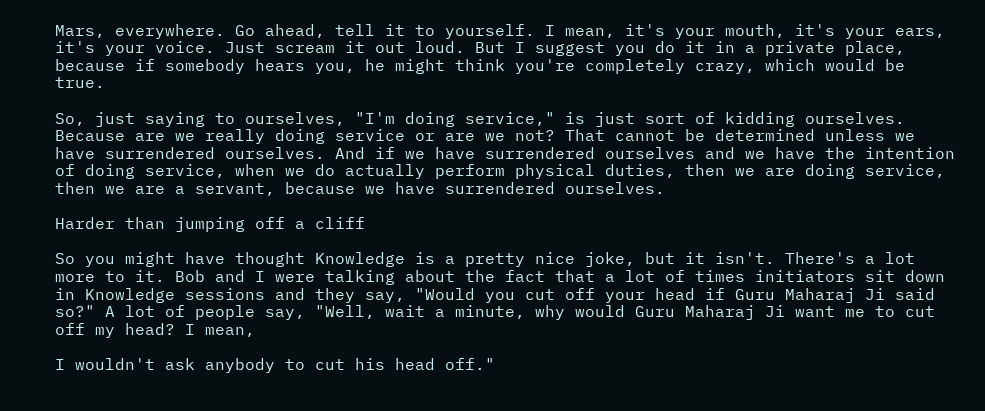Mars, everywhere. Go ahead, tell it to yourself. I mean, it's your mouth, it's your ears, it's your voice. Just scream it out loud. But I suggest you do it in a private place, because if somebody hears you, he might think you're completely crazy, which would be true.

So, just saying to ourselves, "I'm doing service," is just sort of kidding ourselves. Because are we really doing service or are we not? That cannot be determined unless we have surrendered ourselves. And if we have surrendered ourselves and we have the intention of doing service, when we do actually perform physical duties, then we are doing service, then we are a servant, because we have surrendered ourselves.

Harder than jumping off a cliff

So you might have thought Knowledge is a pretty nice joke, but it isn't. There's a lot more to it. Bob and I were talking about the fact that a lot of times initiators sit down in Knowledge sessions and they say, "Would you cut off your head if Guru Maharaj Ji said so?" A lot of people say, "Well, wait a minute, why would Guru Maharaj Ji want me to cut off my head? I mean,

I wouldn't ask anybody to cut his head off."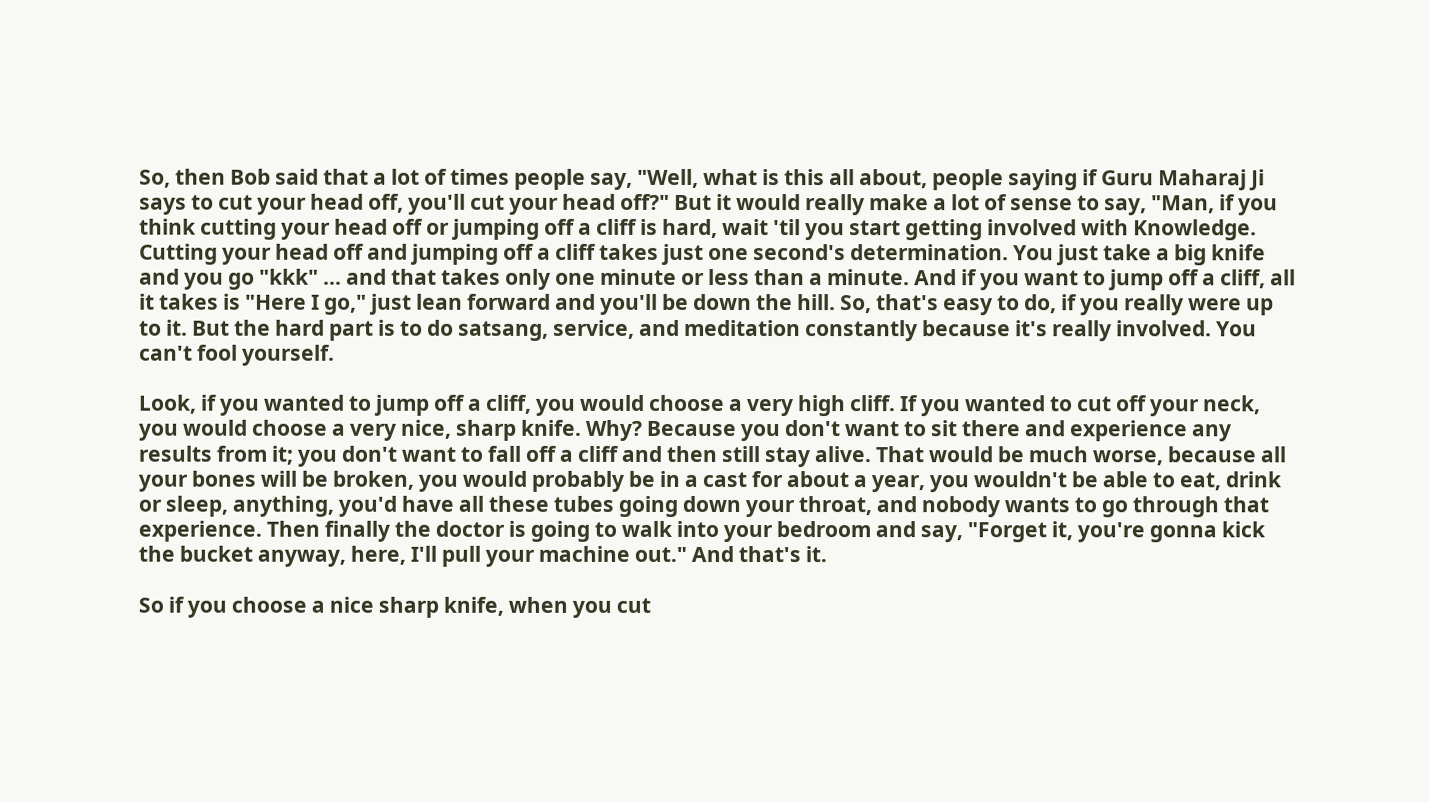So, then Bob said that a lot of times people say, "Well, what is this all about, people saying if Guru Maharaj Ji says to cut your head off, you'll cut your head off?" But it would really make a lot of sense to say, "Man, if you think cutting your head off or jumping off a cliff is hard, wait 'til you start getting involved with Knowledge. Cutting your head off and jumping off a cliff takes just one second's determination. You just take a big knife and you go "kkk" … and that takes only one minute or less than a minute. And if you want to jump off a cliff, all it takes is "Here I go," just lean forward and you'll be down the hill. So, that's easy to do, if you really were up to it. But the hard part is to do satsang, service, and meditation constantly because it's really involved. You can't fool yourself.

Look, if you wanted to jump off a cliff, you would choose a very high cliff. If you wanted to cut off your neck, you would choose a very nice, sharp knife. Why? Because you don't want to sit there and experience any results from it; you don't want to fall off a cliff and then still stay alive. That would be much worse, because all your bones will be broken, you would probably be in a cast for about a year, you wouldn't be able to eat, drink or sleep, anything, you'd have all these tubes going down your throat, and nobody wants to go through that experience. Then finally the doctor is going to walk into your bedroom and say, "Forget it, you're gonna kick the bucket anyway, here, I'll pull your machine out." And that's it.

So if you choose a nice sharp knife, when you cut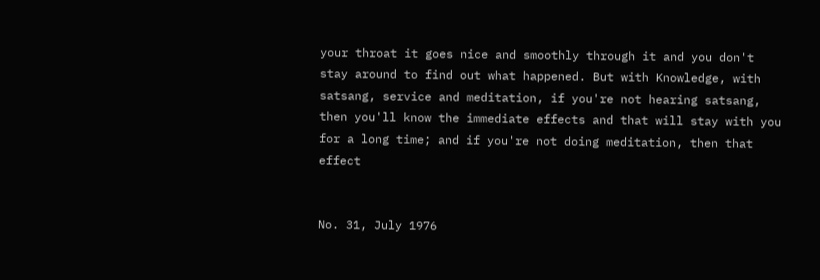your throat it goes nice and smoothly through it and you don't stay around to find out what happened. But with Knowledge, with satsang, service and meditation, if you're not hearing satsang, then you'll know the immediate effects and that will stay with you for a long time; and if you're not doing meditation, then that effect


No. 31, July 1976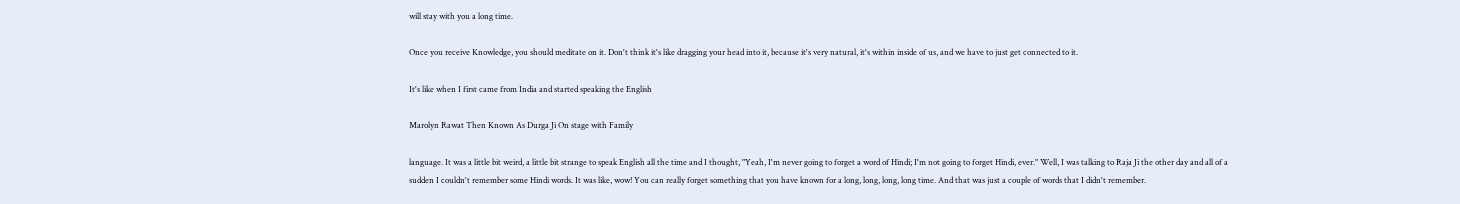will stay with you a long time.

Once you receive Knowledge, you should meditate on it. Don't think it's like dragging your head into it, because it's very natural, it's within inside of us, and we have to just get connected to it.

It's like when I first came from India and started speaking the English

Marolyn Rawat Then Known As Durga Ji On stage with Family

language. It was a little bit weird, a little bit strange to speak English all the time and I thought, "Yeah, I'm never going to forget a word of Hindi; I'm not going to forget Hindi, ever." Well, I was talking to Raja Ji the other day and all of a sudden I couldn't remember some Hindi words. It was like, wow! You can really forget something that you have known for a long, long, long, long time. And that was just a couple of words that I didn't remember.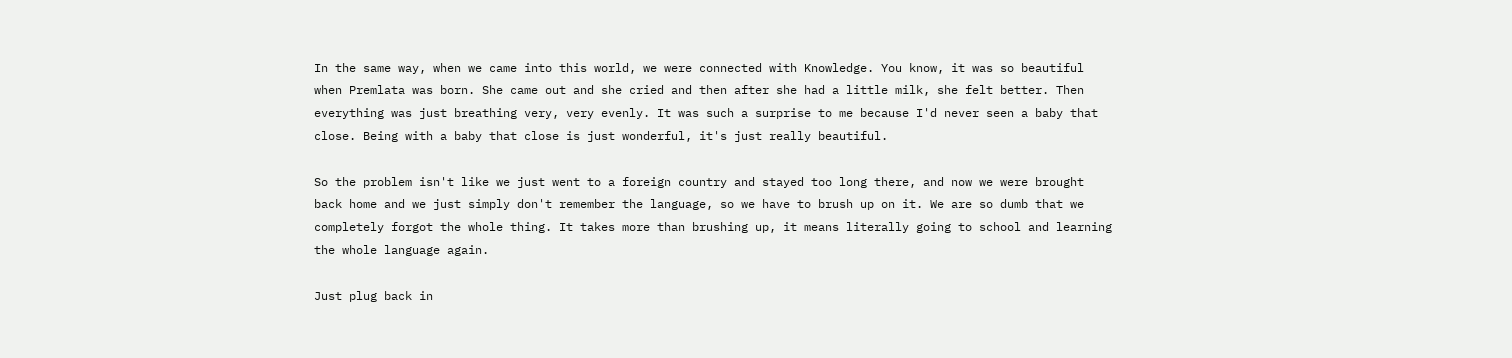In the same way, when we came into this world, we were connected with Knowledge. You know, it was so beautiful when Premlata was born. She came out and she cried and then after she had a little milk, she felt better. Then everything was just breathing very, very evenly. It was such a surprise to me because I'd never seen a baby that close. Being with a baby that close is just wonderful, it's just really beautiful.

So the problem isn't like we just went to a foreign country and stayed too long there, and now we were brought back home and we just simply don't remember the language, so we have to brush up on it. We are so dumb that we completely forgot the whole thing. It takes more than brushing up, it means literally going to school and learning the whole language again.

Just plug back in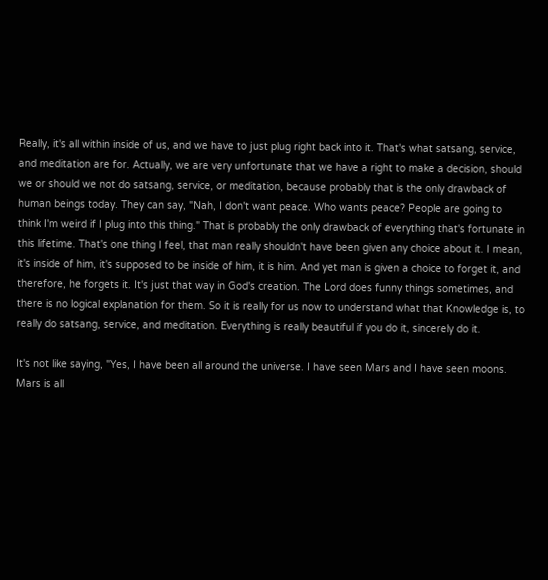Really, it's all within inside of us, and we have to just plug right back into it. That's what satsang, service, and meditation are for. Actually, we are very unfortunate that we have a right to make a decision, should we or should we not do satsang, service, or meditation, because probably that is the only drawback of human beings today. They can say, "Nah, I don't want peace. Who wants peace? People are going to think I'm weird if I plug into this thing." That is probably the only drawback of everything that's fortunate in this lifetime. That's one thing I feel, that man really shouldn't have been given any choice about it. I mean, it's inside of him, it's supposed to be inside of him, it is him. And yet man is given a choice to forget it, and therefore, he forgets it. It's just that way in God's creation. The Lord does funny things sometimes, and there is no logical explanation for them. So it is really for us now to understand what that Knowledge is, to really do satsang, service, and meditation. Everything is really beautiful if you do it, sincerely do it.

It's not like saying, "Yes, I have been all around the universe. I have seen Mars and I have seen moons. Mars is all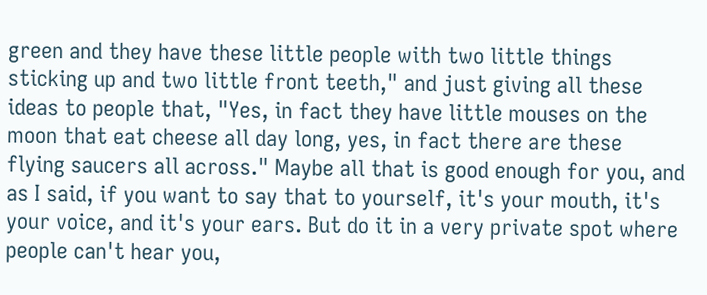green and they have these little people with two little things sticking up and two little front teeth," and just giving all these ideas to people that, "Yes, in fact they have little mouses on the moon that eat cheese all day long, yes, in fact there are these flying saucers all across." Maybe all that is good enough for you, and as I said, if you want to say that to yourself, it's your mouth, it's your voice, and it's your ears. But do it in a very private spot where people can't hear you,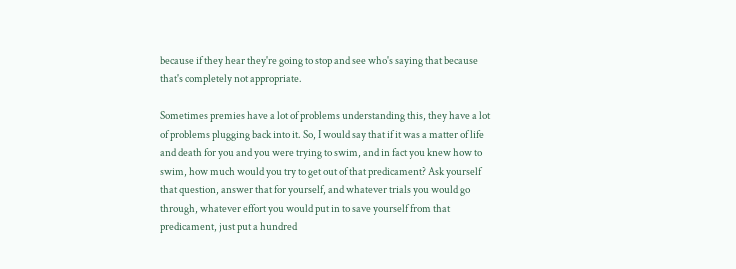because if they hear they're going to stop and see who's saying that because that's completely not appropriate.

Sometimes premies have a lot of problems understanding this, they have a lot of problems plugging back into it. So, I would say that if it was a matter of life and death for you and you were trying to swim, and in fact you knew how to swim, how much would you try to get out of that predicament? Ask yourself that question, answer that for yourself, and whatever trials you would go through, whatever effort you would put in to save yourself from that predicament, just put a hundred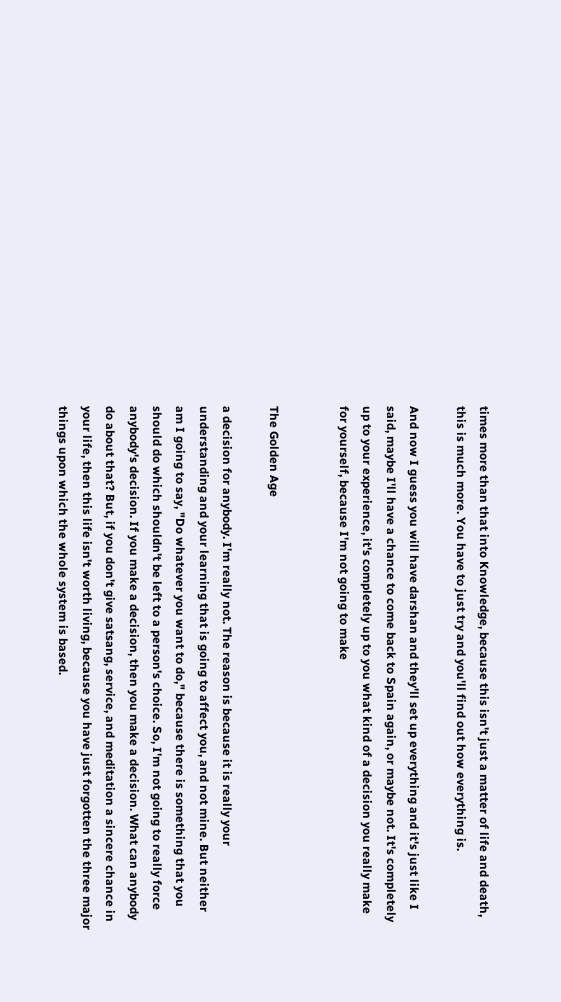times more than that into Knowledge, because this isn't just a matter of life and death, this is much more. You have to just try and you'll find out how everything is.

And now I guess you will have darshan and they'll set up everything and it's just like I said, maybe I'll have a chance to come back to Spain again, or maybe not. It's completely up to your experience, it's completely up to you what kind of a decision you really make for yourself, because I'm not going to make


The Golden Age

a decision for anybody. I'm really not. The reason is because it is really your understanding and your learning that is going to affect you, and not mine. But neither am I going to say, "Do whatever you want to do," because there is something that you should do which shouldn't be left to a person's choice. So, I'm not going to really force anybody's decision. If you make a decision, then you make a decision. What can anybody do about that? But, if you don't give satsang, service, and meditation a sincere chance in your life, then this life isn't worth living, because you have just forgotten the three major things upon which the whole system is based.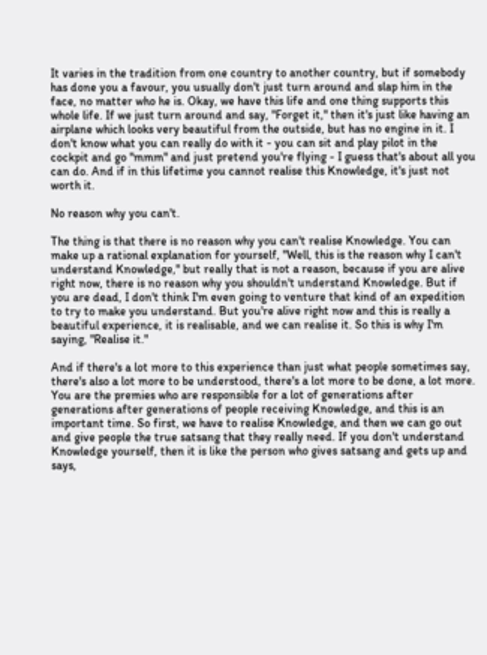It varies in the tradition from one country to another country, but if somebody has done you a favour, you usually don't just turn around and slap him in the face, no matter who he is. Okay, we have this life and one thing supports this whole life. If we just turn around and say, "Forget it," then it's just like having an airplane which looks very beautiful from the outside, but has no engine in it. I don't know what you can really do with it - you can sit and play pilot in the cockpit and go "mmm" and just pretend you're flying - I guess that's about all you can do. And if in this lifetime you cannot realise this Knowledge, it's just not worth it.

No reason why you can't.

The thing is that there is no reason why you can't realise Knowledge. You can make up a rational explanation for yourself, "Well, this is the reason why I can't understand Knowledge," but really that is not a reason, because if you are alive right now, there is no reason why you shouldn't understand Knowledge. But if you are dead, I don't think I'm even going to venture that kind of an expedition to try to make you understand. But you're alive right now and this is really a beautiful experience, it is realisable, and we can realise it. So this is why I'm saying, "Realise it."

And if there's a lot more to this experience than just what people sometimes say, there's also a lot more to be understood, there's a lot more to be done, a lot more. You are the premies who are responsible for a lot of generations after generations after generations of people receiving Knowledge, and this is an important time. So first, we have to realise Knowledge, and then we can go out and give people the true satsang that they really need. If you don't understand Knowledge yourself, then it is like the person who gives satsang and gets up and says,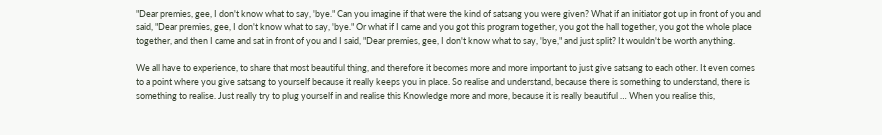"Dear premies, gee, I don't know what to say, 'bye." Can you imagine if that were the kind of satsang you were given? What if an initiator got up in front of you and said, "Dear premies, gee, I don't know what to say, 'bye." Or what if I came and you got this program together, you got the hall together, you got the whole place together, and then I came and sat in front of you and I said, "Dear premies, gee, I don't know what to say, 'bye," and just split? It wouldn't be worth anything.

We all have to experience, to share that most beautiful thing, and therefore it becomes more and more important to just give satsang to each other. It even comes to a point where you give satsang to yourself because it really keeps you in place. So realise and understand, because there is something to understand, there is something to realise. Just really try to plug yourself in and realise this Knowledge more and more, because it is really beautiful … When you realise this,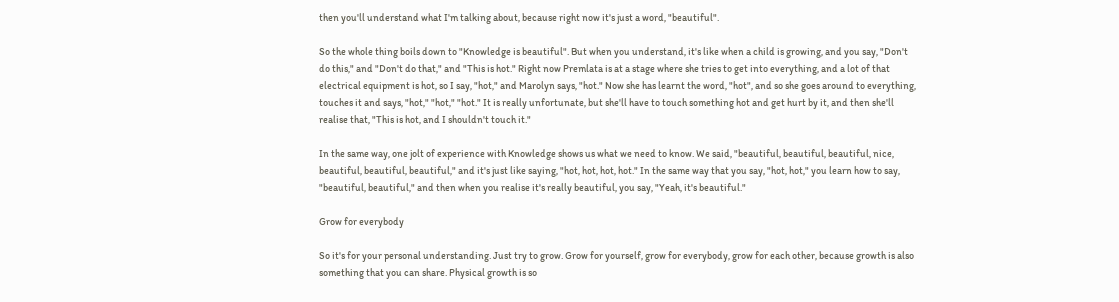then you'll understand what I'm talking about, because right now it's just a word, "beautiful".

So the whole thing boils down to "Knowledge is beautiful". But when you understand, it's like when a child is growing, and you say, "Don't do this," and "Don't do that," and "This is hot." Right now Premlata is at a stage where she tries to get into everything, and a lot of that electrical equipment is hot, so I say, "hot," and Marolyn says, "hot." Now she has learnt the word, "hot", and so she goes around to everything, touches it and says, "hot," "hot," "hot." It is really unfortunate, but she'll have to touch something hot and get hurt by it, and then she'll realise that, "This is hot, and I shouldn't touch it."

In the same way, one jolt of experience with Knowledge shows us what we need to know. We said, "beautiful, beautiful, beautiful, nice, beautiful, beautiful, beautiful," and it's just like saying, "hot, hot, hot, hot." In the same way that you say, "hot, hot," you learn how to say, "beautiful, beautiful," and then when you realise it's really beautiful, you say, "Yeah, it's beautiful."

Grow for everybody

So it's for your personal understanding. Just try to grow. Grow for yourself, grow for everybody, grow for each other, because growth is also something that you can share. Physical growth is so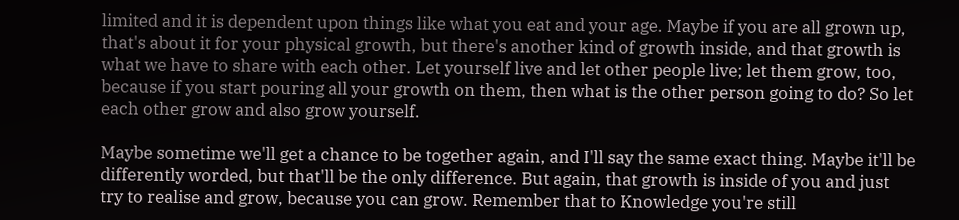limited and it is dependent upon things like what you eat and your age. Maybe if you are all grown up, that's about it for your physical growth, but there's another kind of growth inside, and that growth is what we have to share with each other. Let yourself live and let other people live; let them grow, too, because if you start pouring all your growth on them, then what is the other person going to do? So let each other grow and also grow yourself.

Maybe sometime we'll get a chance to be together again, and I'll say the same exact thing. Maybe it'll be differently worded, but that'll be the only difference. But again, that growth is inside of you and just try to realise and grow, because you can grow. Remember that to Knowledge you're still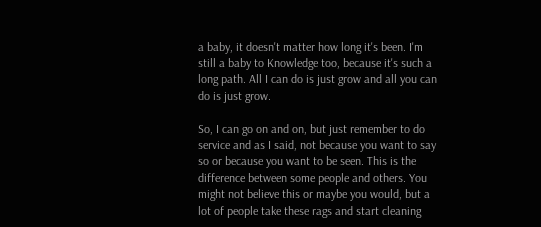a baby, it doesn't matter how long it's been. I'm still a baby to Knowledge too, because it's such a long path. All I can do is just grow and all you can do is just grow.

So, I can go on and on, but just remember to do service and as I said, not because you want to say so or because you want to be seen. This is the difference between some people and others. You might not believe this or maybe you would, but a lot of people take these rags and start cleaning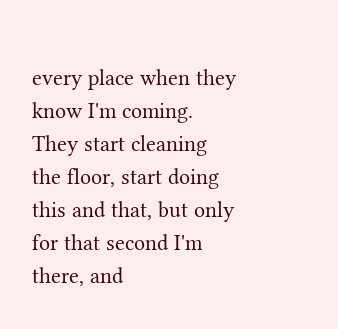every place when they know I'm coming. They start cleaning the floor, start doing this and that, but only for that second I'm there, and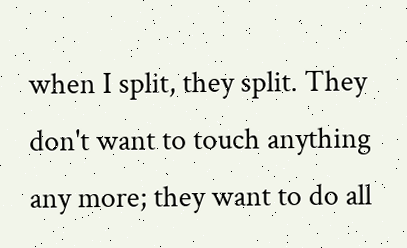when I split, they split. They don't want to touch anything any more; they want to do all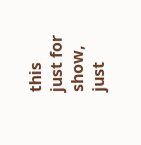this just for show, just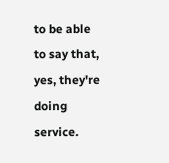to be able to say that, yes, they're doing service.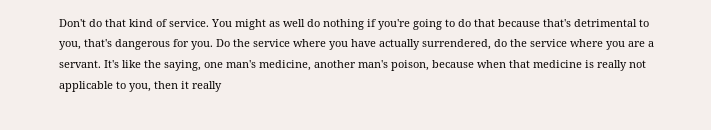Don't do that kind of service. You might as well do nothing if you're going to do that because that's detrimental to you, that's dangerous for you. Do the service where you have actually surrendered, do the service where you are a servant. It's like the saying, one man's medicine, another man's poison, because when that medicine is really not applicable to you, then it really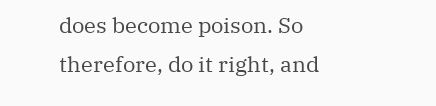does become poison. So therefore, do it right, and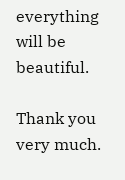everything will be beautiful.

Thank you very much.